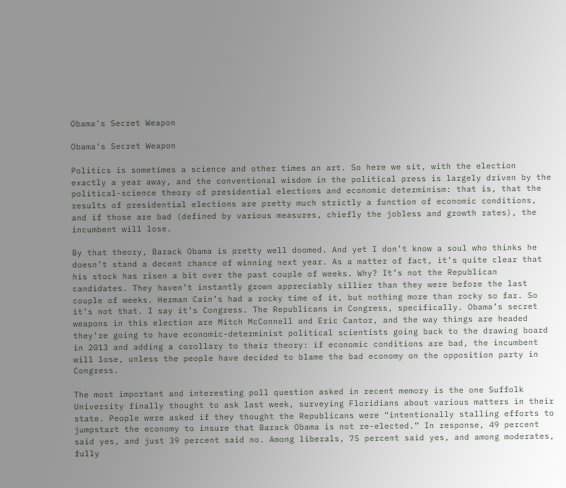Obama's Secret Weapon

Obama's Secret Weapon

Politics is sometimes a science and other times an art. So here we sit, with the election exactly a year away, and the conventional wisdom in the political press is largely driven by the political-science theory of presidential elections and economic determinism: that is, that the results of presidential elections are pretty much strictly a function of economic conditions, and if those are bad (defined by various measures, chiefly the jobless and growth rates), the incumbent will lose.

By that theory, Barack Obama is pretty well doomed. And yet I don’t know a soul who thinks he doesn’t stand a decent chance of winning next year. As a matter of fact, it’s quite clear that his stock has risen a bit over the past couple of weeks. Why? It’s not the Republican candidates. They haven’t instantly grown appreciably sillier than they were before the last couple of weeks. Herman Cain’s had a rocky time of it, but nothing more than rocky so far. So it’s not that. I say it’s Congress. The Republicans in Congress, specifically. Obama’s secret weapons in this election are Mitch McConnell and Eric Cantor, and the way things are headed they’re going to have economic-determinist political scientists going back to the drawing board in 2013 and adding a corollary to their theory: if economic conditions are bad, the incumbent will lose, unless the people have decided to blame the bad economy on the opposition party in Congress.

The most important and interesting poll question asked in recent memory is the one Suffolk University finally thought to ask last week, surveying Floridians about various matters in their state. People were asked if they thought the Republicans were “intentionally stalling efforts to jumpstart the economy to insure that Barack Obama is not re-elected.” In response, 49 percent said yes, and just 39 percent said no. Among liberals, 75 percent said yes, and among moderates, fully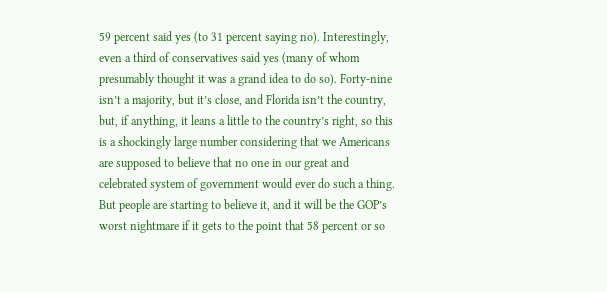59 percent said yes (to 31 percent saying no). Interestingly, even a third of conservatives said yes (many of whom presumably thought it was a grand idea to do so). Forty-nine isn’t a majority, but it’s close, and Florida isn’t the country, but, if anything, it leans a little to the country’s right, so this is a shockingly large number considering that we Americans are supposed to believe that no one in our great and celebrated system of government would ever do such a thing. But people are starting to believe it, and it will be the GOP’s worst nightmare if it gets to the point that 58 percent or so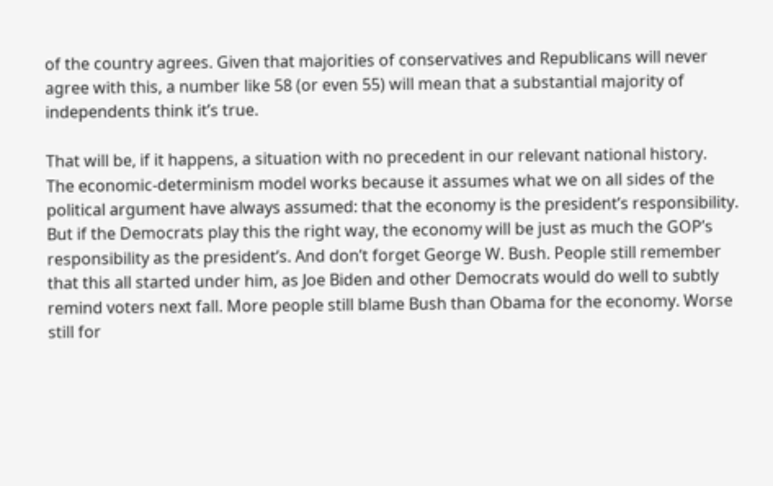of the country agrees. Given that majorities of conservatives and Republicans will never agree with this, a number like 58 (or even 55) will mean that a substantial majority of independents think it’s true.

That will be, if it happens, a situation with no precedent in our relevant national history. The economic-determinism model works because it assumes what we on all sides of the political argument have always assumed: that the economy is the president’s responsibility. But if the Democrats play this the right way, the economy will be just as much the GOP’s responsibility as the president’s. And don’t forget George W. Bush. People still remember that this all started under him, as Joe Biden and other Democrats would do well to subtly remind voters next fall. More people still blame Bush than Obama for the economy. Worse still for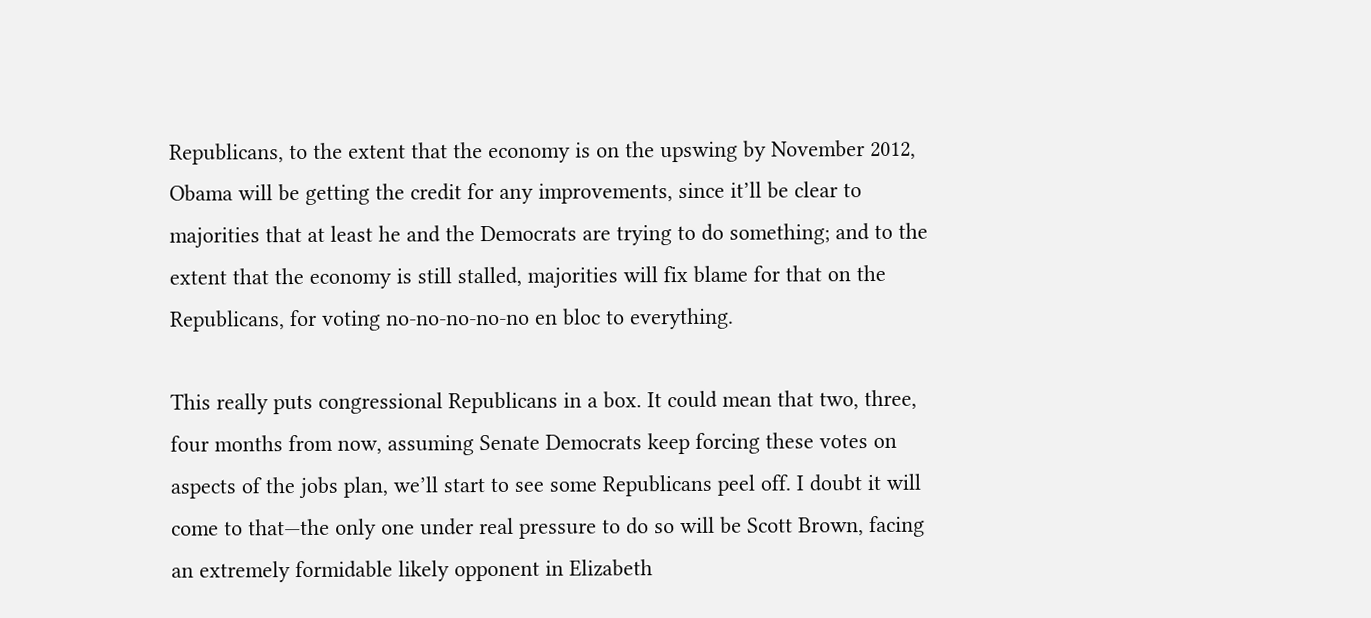Republicans, to the extent that the economy is on the upswing by November 2012, Obama will be getting the credit for any improvements, since it’ll be clear to majorities that at least he and the Democrats are trying to do something; and to the extent that the economy is still stalled, majorities will fix blame for that on the Republicans, for voting no-no-no-no-no en bloc to everything.

This really puts congressional Republicans in a box. It could mean that two, three, four months from now, assuming Senate Democrats keep forcing these votes on aspects of the jobs plan, we’ll start to see some Republicans peel off. I doubt it will come to that—the only one under real pressure to do so will be Scott Brown, facing an extremely formidable likely opponent in Elizabeth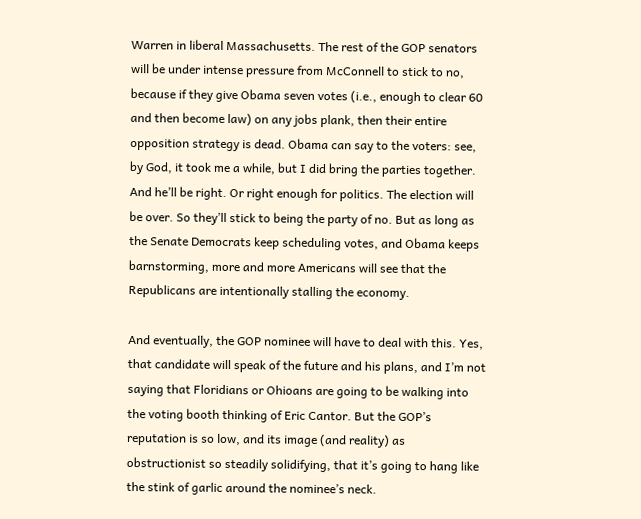Warren in liberal Massachusetts. The rest of the GOP senators will be under intense pressure from McConnell to stick to no, because if they give Obama seven votes (i.e., enough to clear 60 and then become law) on any jobs plank, then their entire opposition strategy is dead. Obama can say to the voters: see, by God, it took me a while, but I did bring the parties together. And he’ll be right. Or right enough for politics. The election will be over. So they’ll stick to being the party of no. But as long as the Senate Democrats keep scheduling votes, and Obama keeps barnstorming, more and more Americans will see that the Republicans are intentionally stalling the economy.

And eventually, the GOP nominee will have to deal with this. Yes, that candidate will speak of the future and his plans, and I’m not saying that Floridians or Ohioans are going to be walking into the voting booth thinking of Eric Cantor. But the GOP’s reputation is so low, and its image (and reality) as obstructionist so steadily solidifying, that it’s going to hang like the stink of garlic around the nominee’s neck.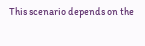This scenario depends on the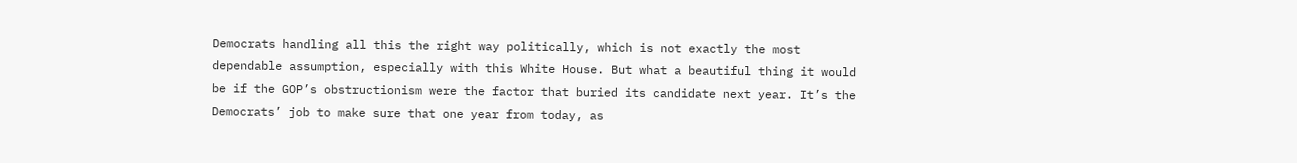Democrats handling all this the right way politically, which is not exactly the most dependable assumption, especially with this White House. But what a beautiful thing it would be if the GOP’s obstructionism were the factor that buried its candidate next year. It’s the Democrats’ job to make sure that one year from today, as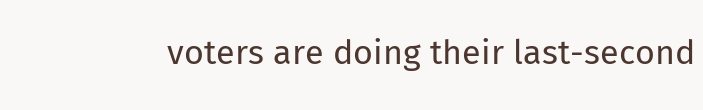voters are doing their last-second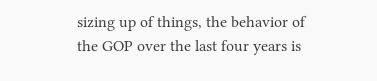sizing up of things, the behavior of the GOP over the last four years is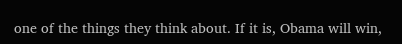one of the things they think about. If it is, Obama will win,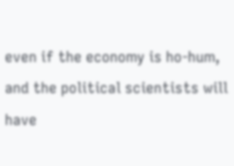even if the economy is ho-hum, and the political scientists will have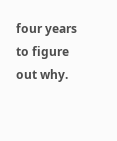four years to figure out why.